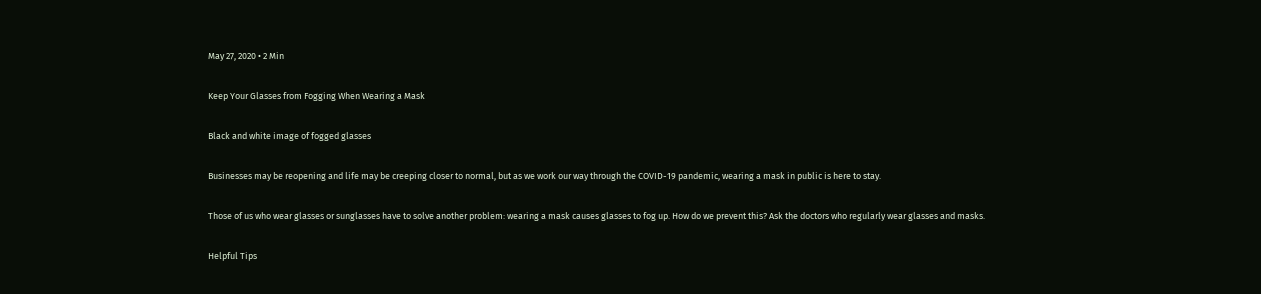May 27, 2020 • 2 Min

Keep Your Glasses from Fogging When Wearing a Mask

Black and white image of fogged glasses

Businesses may be reopening and life may be creeping closer to normal, but as we work our way through the COVID-19 pandemic, wearing a mask in public is here to stay.

Those of us who wear glasses or sunglasses have to solve another problem: wearing a mask causes glasses to fog up. How do we prevent this? Ask the doctors who regularly wear glasses and masks.

Helpful Tips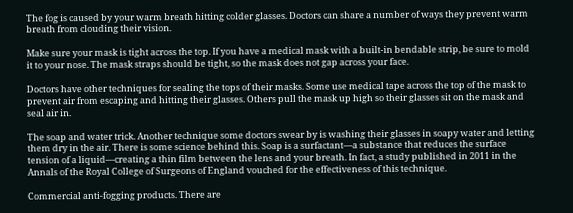The fog is caused by your warm breath hitting colder glasses. Doctors can share a number of ways they prevent warm breath from clouding their vision.

Make sure your mask is tight across the top. If you have a medical mask with a built-in bendable strip, be sure to mold it to your nose. The mask straps should be tight, so the mask does not gap across your face.

Doctors have other techniques for sealing the tops of their masks. Some use medical tape across the top of the mask to prevent air from escaping and hitting their glasses. Others pull the mask up high so their glasses sit on the mask and seal air in.

The soap and water trick. Another technique some doctors swear by is washing their glasses in soapy water and letting them dry in the air. There is some science behind this. Soap is a surfactant—a substance that reduces the surface tension of a liquid—creating a thin film between the lens and your breath. In fact, a study published in 2011 in the Annals of the Royal College of Surgeons of England vouched for the effectiveness of this technique.

Commercial anti-fogging products. There are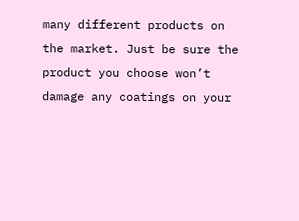many different products on the market. Just be sure the product you choose won’t damage any coatings on your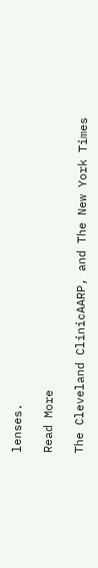lenses.

Read More

The Cleveland ClinicAARP, and The New York Times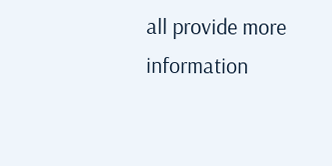all provide more information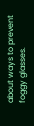about ways to prevent foggy glasses.